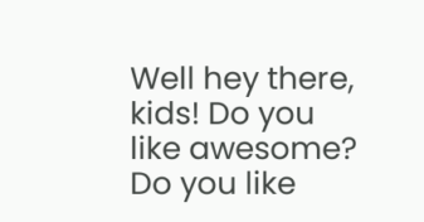Well hey there, kids! Do you like awesome? Do you like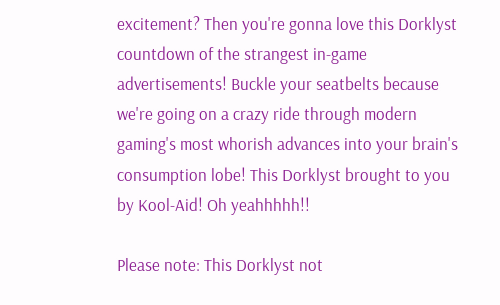excitement? Then you're gonna love this Dorklyst countdown of the strangest in-game advertisements! Buckle your seatbelts because we're going on a crazy ride through modern gaming's most whorish advances into your brain's consumption lobe! This Dorklyst brought to you by Kool-Aid! Oh yeahhhhh!!

Please note: This Dorklyst not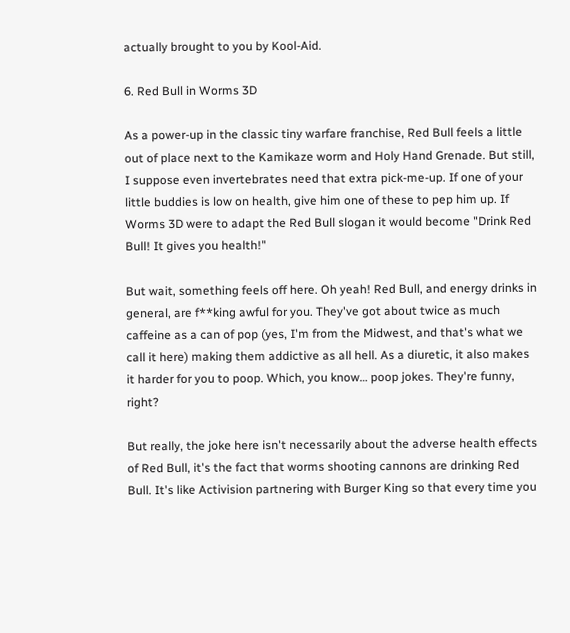actually brought to you by Kool-Aid.

6. Red Bull in Worms 3D

As a power-up in the classic tiny warfare franchise, Red Bull feels a little out of place next to the Kamikaze worm and Holy Hand Grenade. But still, I suppose even invertebrates need that extra pick-me-up. If one of your little buddies is low on health, give him one of these to pep him up. If Worms 3D were to adapt the Red Bull slogan it would become "Drink Red Bull! It gives you health!"

But wait, something feels off here. Oh yeah! Red Bull, and energy drinks in general, are f**king awful for you. They've got about twice as much caffeine as a can of pop (yes, I'm from the Midwest, and that's what we call it here) making them addictive as all hell. As a diuretic, it also makes it harder for you to poop. Which, you know… poop jokes. They're funny, right?

But really, the joke here isn't necessarily about the adverse health effects of Red Bull, it's the fact that worms shooting cannons are drinking Red Bull. It's like Activision partnering with Burger King so that every time you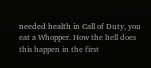needed health in Call of Duty, you eat a Whopper. How the hell does this happen in the first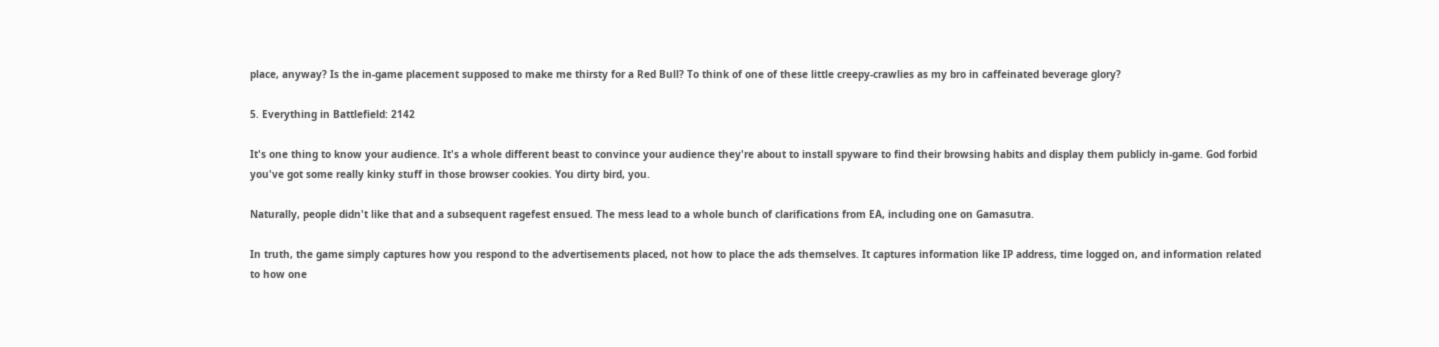place, anyway? Is the in-game placement supposed to make me thirsty for a Red Bull? To think of one of these little creepy-crawlies as my bro in caffeinated beverage glory?

5. Everything in Battlefield: 2142

It's one thing to know your audience. It's a whole different beast to convince your audience they're about to install spyware to find their browsing habits and display them publicly in-game. God forbid you've got some really kinky stuff in those browser cookies. You dirty bird, you.

Naturally, people didn't like that and a subsequent ragefest ensued. The mess lead to a whole bunch of clarifications from EA, including one on Gamasutra.

In truth, the game simply captures how you respond to the advertisements placed, not how to place the ads themselves. It captures information like IP address, time logged on, and information related to how one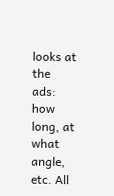looks at the ads: how long, at what angle, etc. All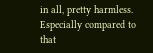in all, pretty harmless. Especially compared to that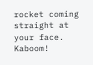rocket coming straight at your face. Kaboom!